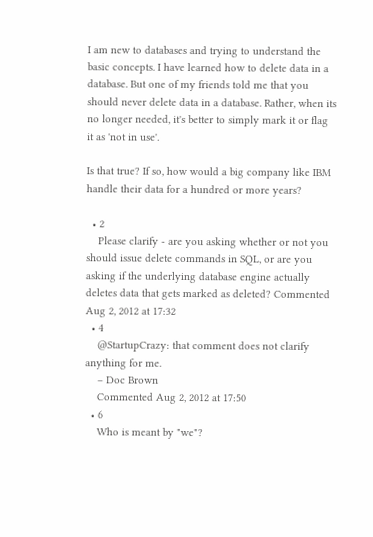I am new to databases and trying to understand the basic concepts. I have learned how to delete data in a database. But one of my friends told me that you should never delete data in a database. Rather, when its no longer needed, it's better to simply mark it or flag it as 'not in use'.

Is that true? If so, how would a big company like IBM handle their data for a hundred or more years?

  • 2
    Please clarify - are you asking whether or not you should issue delete commands in SQL, or are you asking if the underlying database engine actually deletes data that gets marked as deleted? Commented Aug 2, 2012 at 17:32
  • 4
    @StartupCrazy: that comment does not clarify anything for me.
    – Doc Brown
    Commented Aug 2, 2012 at 17:50
  • 6
    Who is meant by "we"?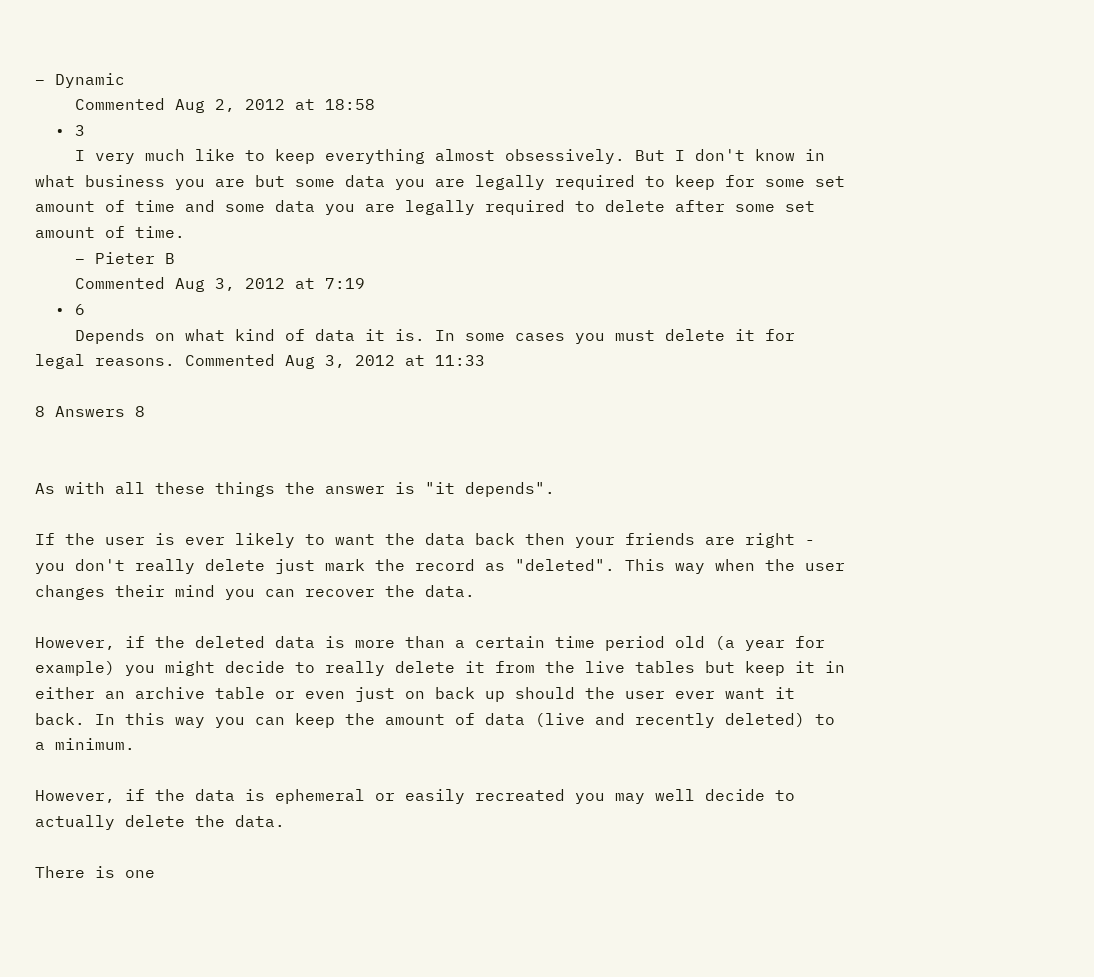– Dynamic
    Commented Aug 2, 2012 at 18:58
  • 3
    I very much like to keep everything almost obsessively. But I don't know in what business you are but some data you are legally required to keep for some set amount of time and some data you are legally required to delete after some set amount of time.
    – Pieter B
    Commented Aug 3, 2012 at 7:19
  • 6
    Depends on what kind of data it is. In some cases you must delete it for legal reasons. Commented Aug 3, 2012 at 11:33

8 Answers 8


As with all these things the answer is "it depends".

If the user is ever likely to want the data back then your friends are right - you don't really delete just mark the record as "deleted". This way when the user changes their mind you can recover the data.

However, if the deleted data is more than a certain time period old (a year for example) you might decide to really delete it from the live tables but keep it in either an archive table or even just on back up should the user ever want it back. In this way you can keep the amount of data (live and recently deleted) to a minimum.

However, if the data is ephemeral or easily recreated you may well decide to actually delete the data.

There is one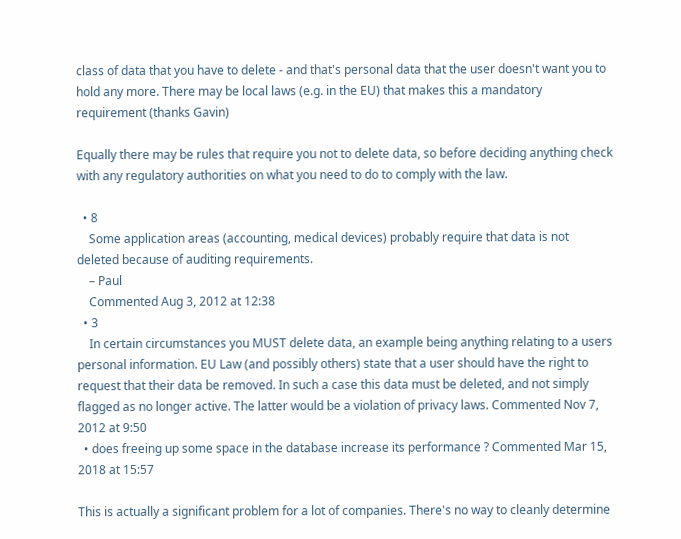class of data that you have to delete - and that's personal data that the user doesn't want you to hold any more. There may be local laws (e.g. in the EU) that makes this a mandatory requirement (thanks Gavin)

Equally there may be rules that require you not to delete data, so before deciding anything check with any regulatory authorities on what you need to do to comply with the law.

  • 8
    Some application areas (accounting, medical devices) probably require that data is not deleted because of auditing requirements.
    – Paul
    Commented Aug 3, 2012 at 12:38
  • 3
    In certain circumstances you MUST delete data, an example being anything relating to a users personal information. EU Law (and possibly others) state that a user should have the right to request that their data be removed. In such a case this data must be deleted, and not simply flagged as no longer active. The latter would be a violation of privacy laws. Commented Nov 7, 2012 at 9:50
  • does freeing up some space in the database increase its performance ? Commented Mar 15, 2018 at 15:57

This is actually a significant problem for a lot of companies. There's no way to cleanly determine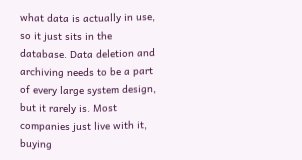what data is actually in use, so it just sits in the database. Data deletion and archiving needs to be a part of every large system design, but it rarely is. Most companies just live with it, buying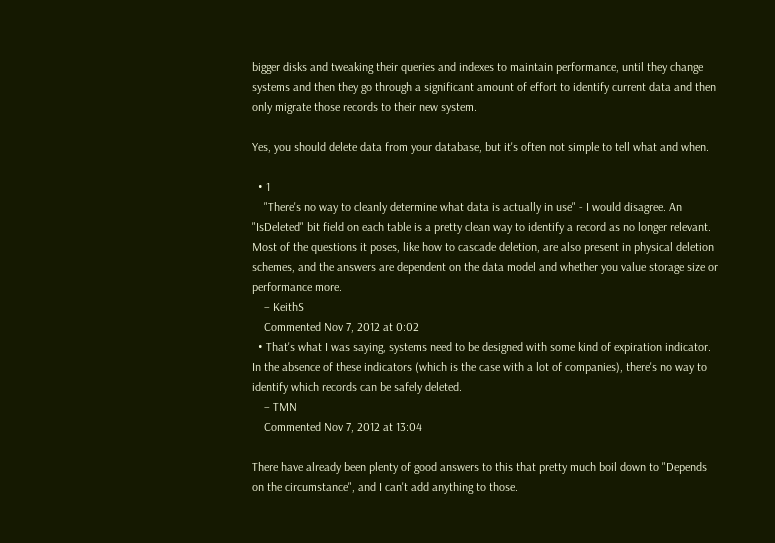bigger disks and tweaking their queries and indexes to maintain performance, until they change systems and then they go through a significant amount of effort to identify current data and then only migrate those records to their new system.

Yes, you should delete data from your database, but it's often not simple to tell what and when.

  • 1
    "There's no way to cleanly determine what data is actually in use" - I would disagree. An "IsDeleted" bit field on each table is a pretty clean way to identify a record as no longer relevant. Most of the questions it poses, like how to cascade deletion, are also present in physical deletion schemes, and the answers are dependent on the data model and whether you value storage size or performance more.
    – KeithS
    Commented Nov 7, 2012 at 0:02
  • That's what I was saying, systems need to be designed with some kind of expiration indicator. In the absence of these indicators (which is the case with a lot of companies), there's no way to identify which records can be safely deleted.
    – TMN
    Commented Nov 7, 2012 at 13:04

There have already been plenty of good answers to this that pretty much boil down to "Depends on the circumstance", and I can't add anything to those.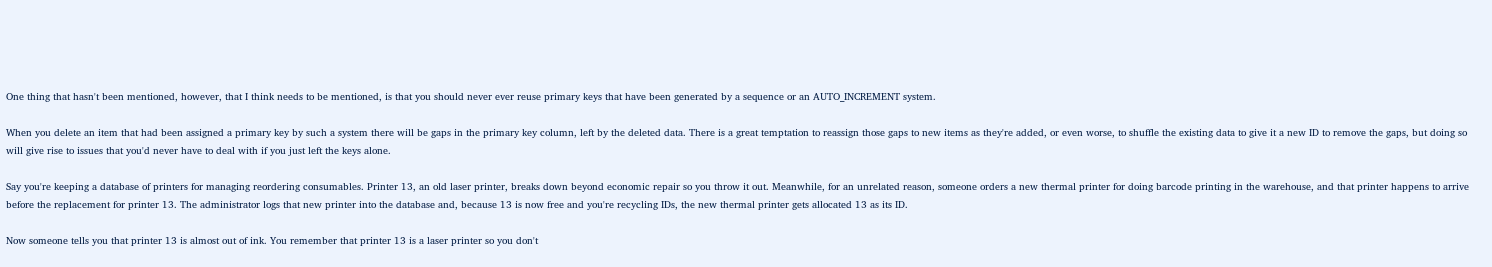One thing that hasn't been mentioned, however, that I think needs to be mentioned, is that you should never ever reuse primary keys that have been generated by a sequence or an AUTO_INCREMENT system.

When you delete an item that had been assigned a primary key by such a system there will be gaps in the primary key column, left by the deleted data. There is a great temptation to reassign those gaps to new items as they're added, or even worse, to shuffle the existing data to give it a new ID to remove the gaps, but doing so will give rise to issues that you'd never have to deal with if you just left the keys alone.

Say you're keeping a database of printers for managing reordering consumables. Printer 13, an old laser printer, breaks down beyond economic repair so you throw it out. Meanwhile, for an unrelated reason, someone orders a new thermal printer for doing barcode printing in the warehouse, and that printer happens to arrive before the replacement for printer 13. The administrator logs that new printer into the database and, because 13 is now free and you're recycling IDs, the new thermal printer gets allocated 13 as its ID.

Now someone tells you that printer 13 is almost out of ink. You remember that printer 13 is a laser printer so you don't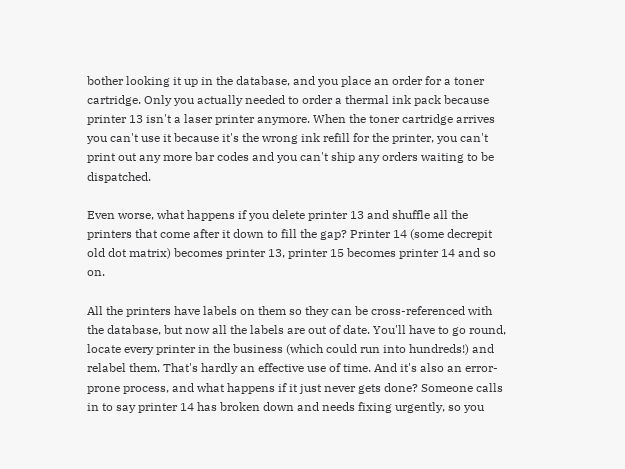bother looking it up in the database, and you place an order for a toner cartridge. Only you actually needed to order a thermal ink pack because printer 13 isn't a laser printer anymore. When the toner cartridge arrives you can't use it because it's the wrong ink refill for the printer, you can't print out any more bar codes and you can't ship any orders waiting to be dispatched.

Even worse, what happens if you delete printer 13 and shuffle all the printers that come after it down to fill the gap? Printer 14 (some decrepit old dot matrix) becomes printer 13, printer 15 becomes printer 14 and so on.

All the printers have labels on them so they can be cross-referenced with the database, but now all the labels are out of date. You'll have to go round, locate every printer in the business (which could run into hundreds!) and relabel them. That's hardly an effective use of time. And it's also an error-prone process, and what happens if it just never gets done? Someone calls in to say printer 14 has broken down and needs fixing urgently, so you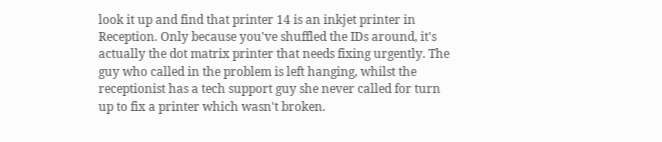look it up and find that printer 14 is an inkjet printer in Reception. Only because you've shuffled the IDs around, it's actually the dot matrix printer that needs fixing urgently. The guy who called in the problem is left hanging, whilst the receptionist has a tech support guy she never called for turn up to fix a printer which wasn't broken.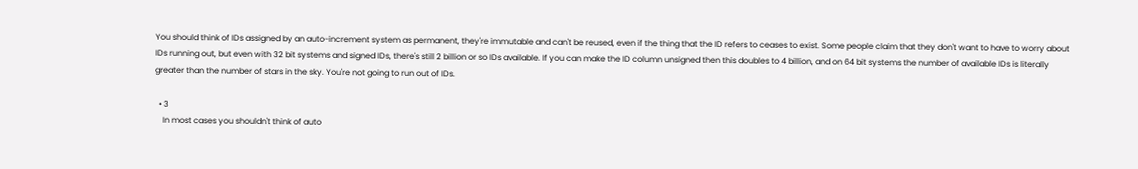You should think of IDs assigned by an auto-increment system as permanent, they're immutable and can't be reused, even if the thing that the ID refers to ceases to exist. Some people claim that they don't want to have to worry about IDs running out, but even with 32 bit systems and signed IDs, there's still 2 billion or so IDs available. If you can make the ID column unsigned then this doubles to 4 billion, and on 64 bit systems the number of available IDs is literally greater than the number of stars in the sky. You're not going to run out of IDs.

  • 3
    In most cases you shouldn't think of auto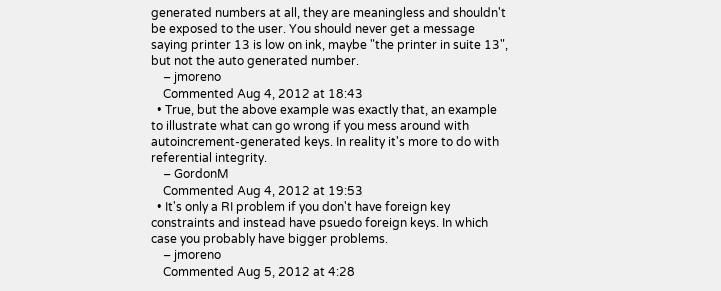generated numbers at all, they are meaningless and shouldn't be exposed to the user. You should never get a message saying printer 13 is low on ink, maybe "the printer in suite 13", but not the auto generated number.
    – jmoreno
    Commented Aug 4, 2012 at 18:43
  • True, but the above example was exactly that, an example to illustrate what can go wrong if you mess around with autoincrement-generated keys. In reality it's more to do with referential integrity.
    – GordonM
    Commented Aug 4, 2012 at 19:53
  • It's only a RI problem if you don't have foreign key constraints and instead have psuedo foreign keys. In which case you probably have bigger problems.
    – jmoreno
    Commented Aug 5, 2012 at 4:28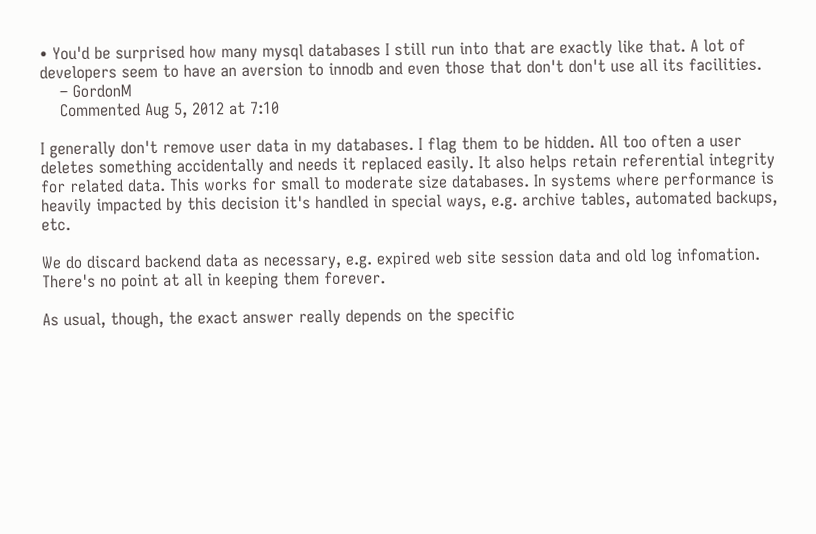• You'd be surprised how many mysql databases I still run into that are exactly like that. A lot of developers seem to have an aversion to innodb and even those that don't don't use all its facilities.
    – GordonM
    Commented Aug 5, 2012 at 7:10

I generally don't remove user data in my databases. I flag them to be hidden. All too often a user deletes something accidentally and needs it replaced easily. It also helps retain referential integrity for related data. This works for small to moderate size databases. In systems where performance is heavily impacted by this decision it's handled in special ways, e.g. archive tables, automated backups, etc.

We do discard backend data as necessary, e.g. expired web site session data and old log infomation. There's no point at all in keeping them forever.

As usual, though, the exact answer really depends on the specific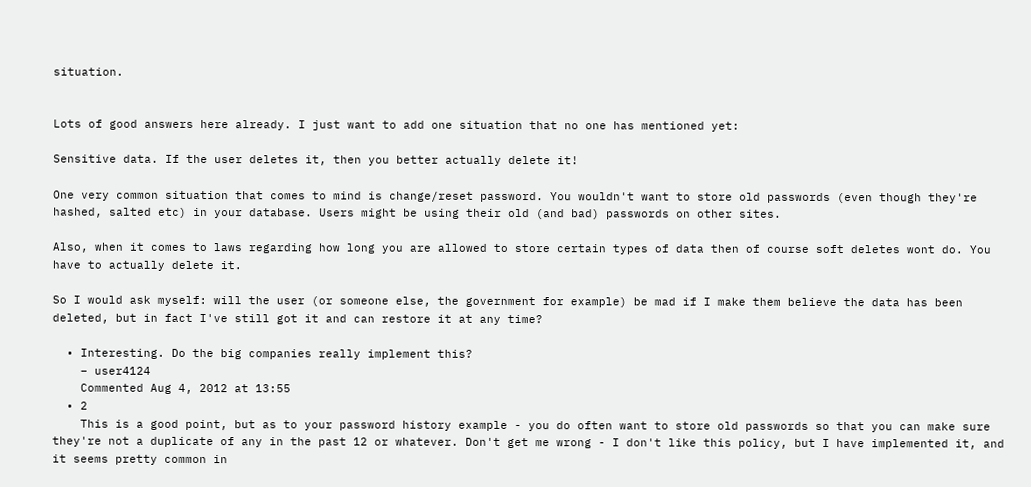situation.


Lots of good answers here already. I just want to add one situation that no one has mentioned yet:

Sensitive data. If the user deletes it, then you better actually delete it!

One very common situation that comes to mind is change/reset password. You wouldn't want to store old passwords (even though they're hashed, salted etc) in your database. Users might be using their old (and bad) passwords on other sites.

Also, when it comes to laws regarding how long you are allowed to store certain types of data then of course soft deletes wont do. You have to actually delete it.

So I would ask myself: will the user (or someone else, the government for example) be mad if I make them believe the data has been deleted, but in fact I've still got it and can restore it at any time?

  • Interesting. Do the big companies really implement this?
    – user4124
    Commented Aug 4, 2012 at 13:55
  • 2
    This is a good point, but as to your password history example - you do often want to store old passwords so that you can make sure they're not a duplicate of any in the past 12 or whatever. Don't get me wrong - I don't like this policy, but I have implemented it, and it seems pretty common in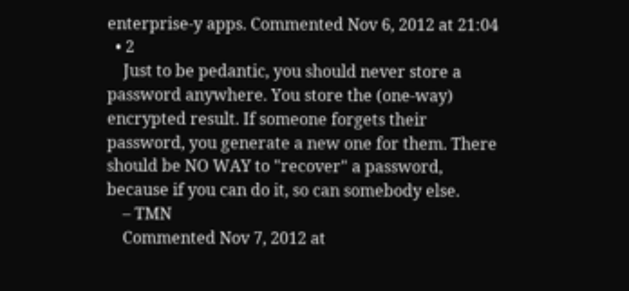enterprise-y apps. Commented Nov 6, 2012 at 21:04
  • 2
    Just to be pedantic, you should never store a password anywhere. You store the (one-way) encrypted result. If someone forgets their password, you generate a new one for them. There should be NO WAY to "recover" a password, because if you can do it, so can somebody else.
    – TMN
    Commented Nov 7, 2012 at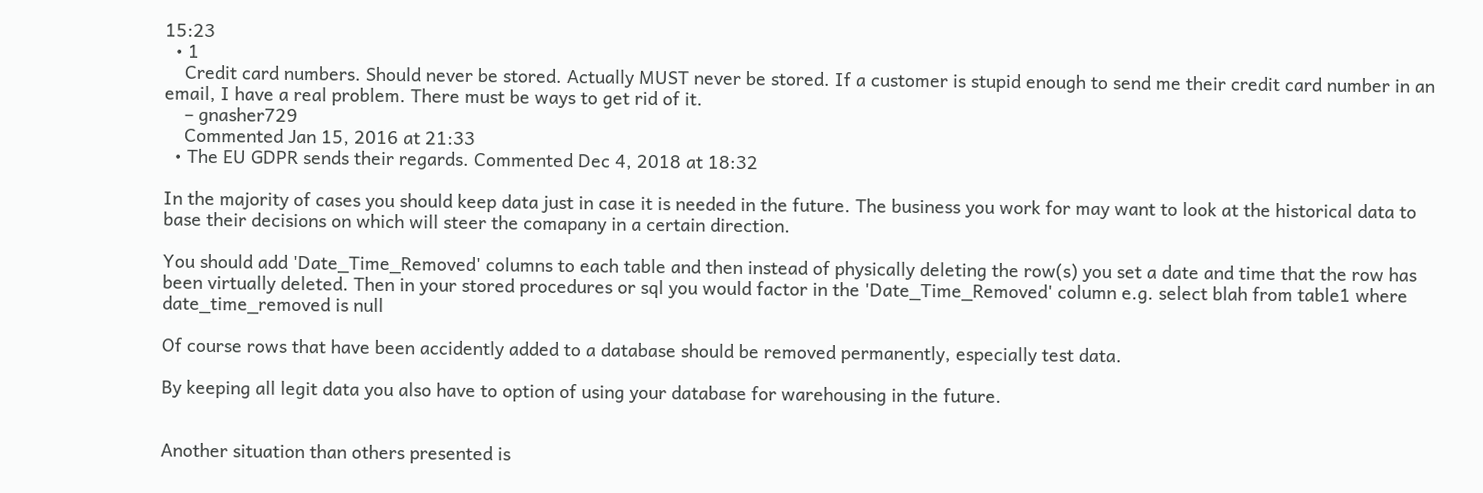15:23
  • 1
    Credit card numbers. Should never be stored. Actually MUST never be stored. If a customer is stupid enough to send me their credit card number in an email, I have a real problem. There must be ways to get rid of it.
    – gnasher729
    Commented Jan 15, 2016 at 21:33
  • The EU GDPR sends their regards. Commented Dec 4, 2018 at 18:32

In the majority of cases you should keep data just in case it is needed in the future. The business you work for may want to look at the historical data to base their decisions on which will steer the comapany in a certain direction.

You should add 'Date_Time_Removed' columns to each table and then instead of physically deleting the row(s) you set a date and time that the row has been virtually deleted. Then in your stored procedures or sql you would factor in the 'Date_Time_Removed' column e.g. select blah from table1 where date_time_removed is null

Of course rows that have been accidently added to a database should be removed permanently, especially test data.

By keeping all legit data you also have to option of using your database for warehousing in the future.


Another situation than others presented is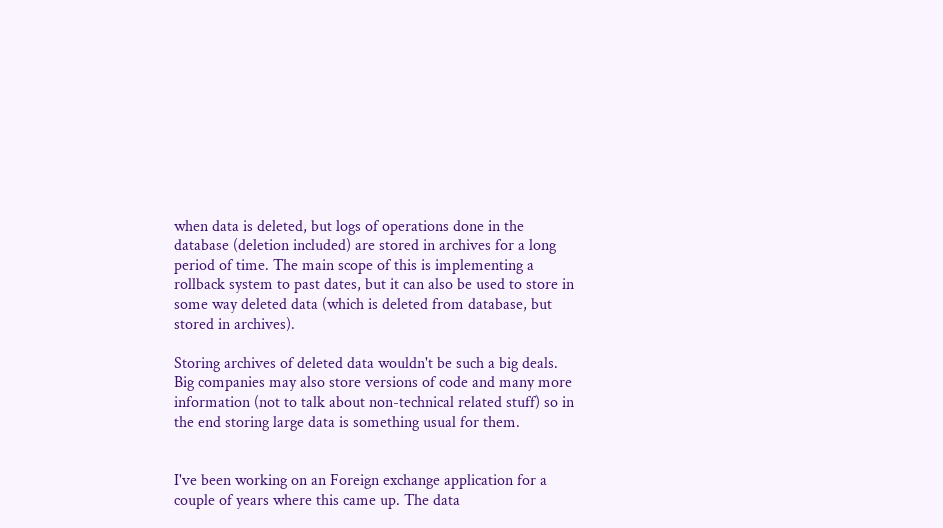when data is deleted, but logs of operations done in the database (deletion included) are stored in archives for a long period of time. The main scope of this is implementing a rollback system to past dates, but it can also be used to store in some way deleted data (which is deleted from database, but stored in archives).

Storing archives of deleted data wouldn't be such a big deals. Big companies may also store versions of code and many more information (not to talk about non-technical related stuff) so in the end storing large data is something usual for them.


I've been working on an Foreign exchange application for a couple of years where this came up. The data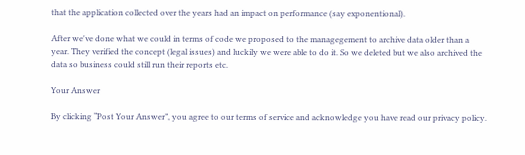that the application collected over the years had an impact on performance (say exponentional).

After we've done what we could in terms of code we proposed to the managegement to archive data older than a year. They verified the concept (legal issues) and luckily we were able to do it. So we deleted but we also archived the data so business could still run their reports etc.

Your Answer

By clicking “Post Your Answer”, you agree to our terms of service and acknowledge you have read our privacy policy.